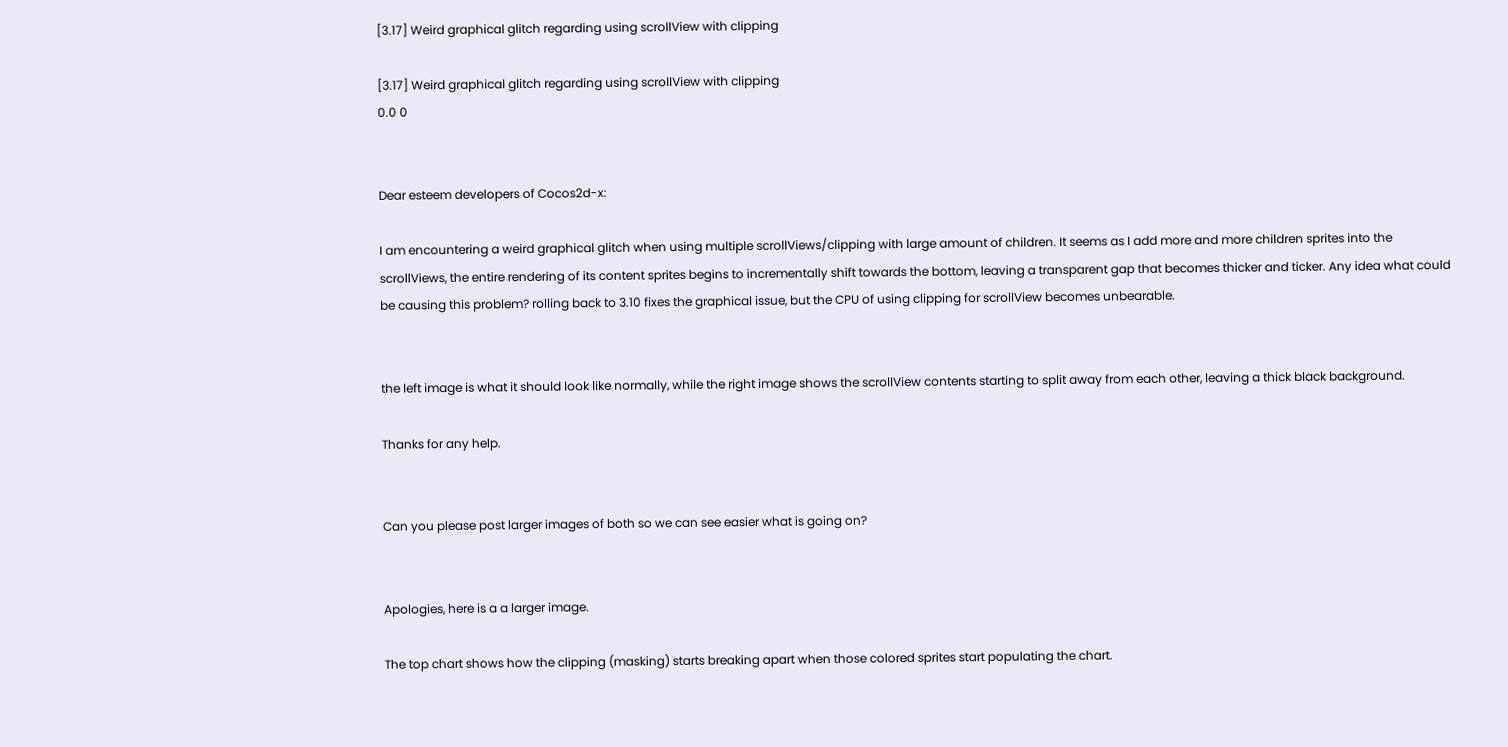[3.17] Weird graphical glitch regarding using scrollView with clipping

[3.17] Weird graphical glitch regarding using scrollView with clipping
0.0 0


Dear esteem developers of Cocos2d-x:

I am encountering a weird graphical glitch when using multiple scrollViews/clipping with large amount of children. It seems as I add more and more children sprites into the scrollViews, the entire rendering of its content sprites begins to incrementally shift towards the bottom, leaving a transparent gap that becomes thicker and ticker. Any idea what could be causing this problem? rolling back to 3.10 fixes the graphical issue, but the CPU of using clipping for scrollView becomes unbearable.


the left image is what it should look like normally, while the right image shows the scrollView contents starting to split away from each other, leaving a thick black background.

Thanks for any help.


Can you please post larger images of both so we can see easier what is going on?


Apologies, here is a a larger image.

The top chart shows how the clipping (masking) starts breaking apart when those colored sprites start populating the chart.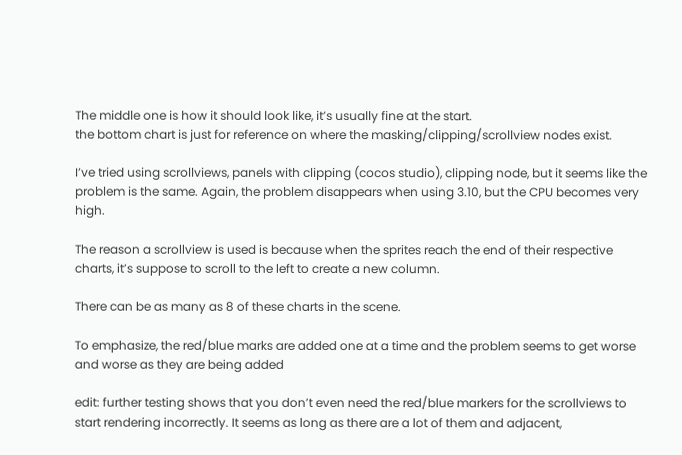The middle one is how it should look like, it’s usually fine at the start.
the bottom chart is just for reference on where the masking/clipping/scrollview nodes exist.

I’ve tried using scrollviews, panels with clipping (cocos studio), clipping node, but it seems like the problem is the same. Again, the problem disappears when using 3.10, but the CPU becomes very high.

The reason a scrollview is used is because when the sprites reach the end of their respective charts, it’s suppose to scroll to the left to create a new column.

There can be as many as 8 of these charts in the scene.

To emphasize, the red/blue marks are added one at a time and the problem seems to get worse and worse as they are being added

edit: further testing shows that you don’t even need the red/blue markers for the scrollviews to start rendering incorrectly. It seems as long as there are a lot of them and adjacent,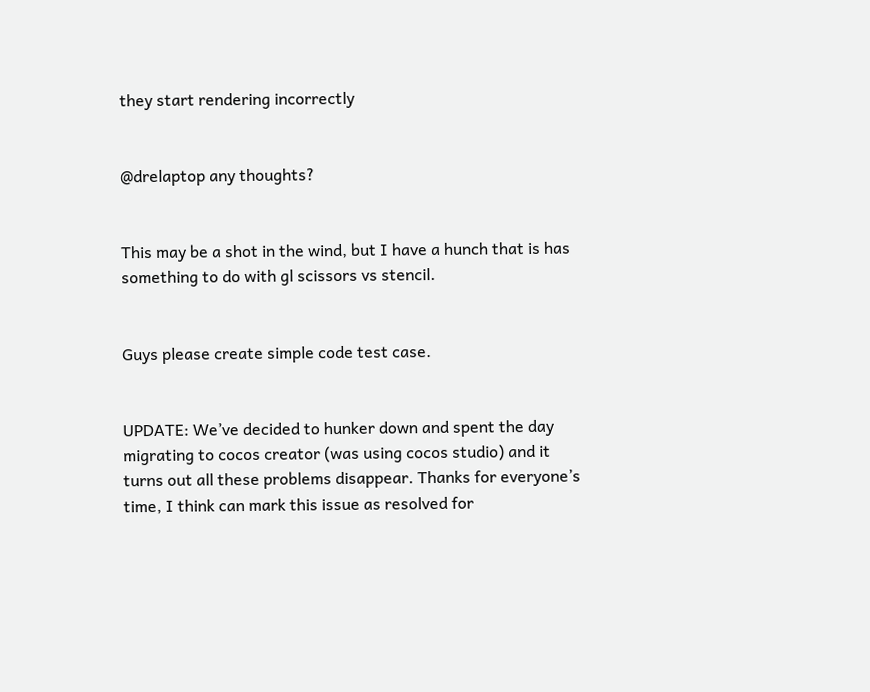they start rendering incorrectly


@drelaptop any thoughts?


This may be a shot in the wind, but I have a hunch that is has something to do with gl scissors vs stencil.


Guys please create simple code test case.


UPDATE: We’ve decided to hunker down and spent the day migrating to cocos creator (was using cocos studio) and it turns out all these problems disappear. Thanks for everyone’s time, I think can mark this issue as resolved for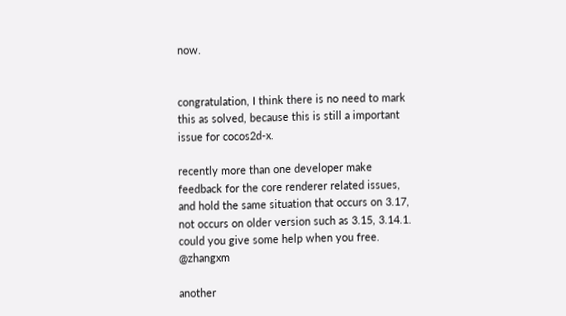now.


congratulation, I think there is no need to mark this as solved, because this is still a important issue for cocos2d-x.

recently more than one developer make feedback for the core renderer related issues, and hold the same situation that occurs on 3.17, not occurs on older version such as 3.15, 3.14.1. could you give some help when you free. @zhangxm

another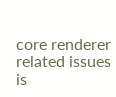core renderer related issues is